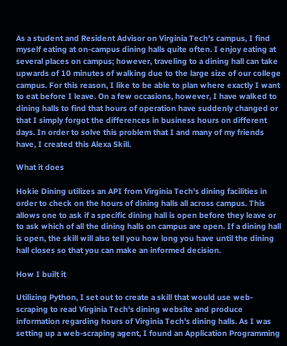As a student and Resident Advisor on Virginia Tech's campus, I find myself eating at on-campus dining halls quite often. I enjoy eating at several places on campus; however, traveling to a dining hall can take upwards of 10 minutes of walking due to the large size of our college campus. For this reason, I like to be able to plan where exactly I want to eat before I leave. On a few occasions, however, I have walked to dining halls to find that hours of operation have suddenly changed or that I simply forgot the differences in business hours on different days. In order to solve this problem that I and many of my friends have, I created this Alexa Skill.

What it does

Hokie Dining utilizes an API from Virginia Tech's dining facilities in order to check on the hours of dining halls all across campus. This allows one to ask if a specific dining hall is open before they leave or to ask which of all the dining halls on campus are open. If a dining hall is open, the skill will also tell you how long you have until the dining hall closes so that you can make an informed decision.

How I built it

Utilizing Python, I set out to create a skill that would use web-scraping to read Virginia Tech's dining website and produce information regarding hours of Virginia Tech's dining halls. As I was setting up a web-scraping agent, I found an Application Programming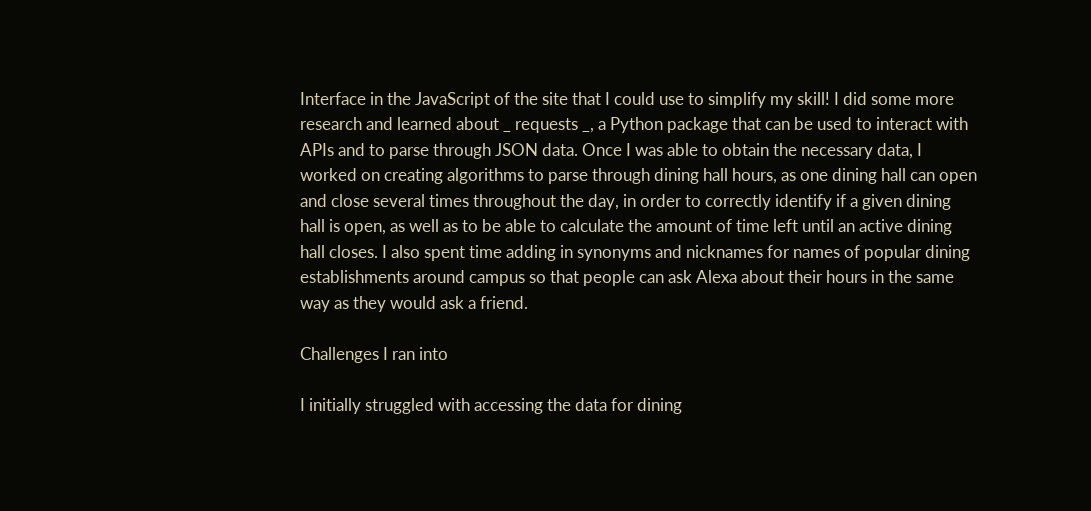Interface in the JavaScript of the site that I could use to simplify my skill! I did some more research and learned about _ requests _, a Python package that can be used to interact with APIs and to parse through JSON data. Once I was able to obtain the necessary data, I worked on creating algorithms to parse through dining hall hours, as one dining hall can open and close several times throughout the day, in order to correctly identify if a given dining hall is open, as well as to be able to calculate the amount of time left until an active dining hall closes. I also spent time adding in synonyms and nicknames for names of popular dining establishments around campus so that people can ask Alexa about their hours in the same way as they would ask a friend.

Challenges I ran into

I initially struggled with accessing the data for dining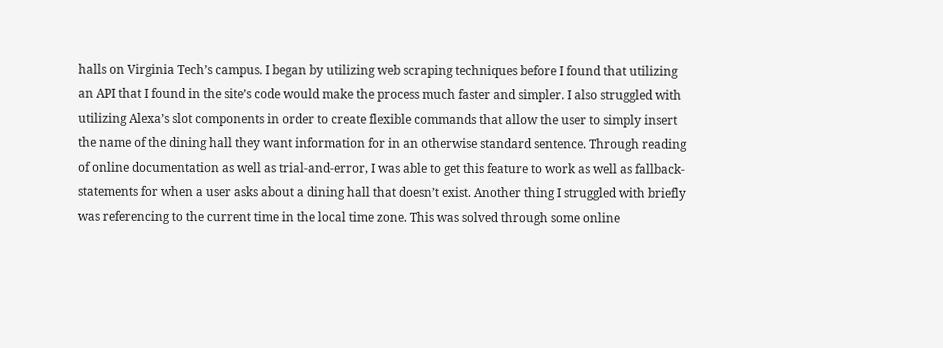halls on Virginia Tech’s campus. I began by utilizing web scraping techniques before I found that utilizing an API that I found in the site’s code would make the process much faster and simpler. I also struggled with utilizing Alexa’s slot components in order to create flexible commands that allow the user to simply insert the name of the dining hall they want information for in an otherwise standard sentence. Through reading of online documentation as well as trial-and-error, I was able to get this feature to work as well as fallback-statements for when a user asks about a dining hall that doesn’t exist. Another thing I struggled with briefly was referencing to the current time in the local time zone. This was solved through some online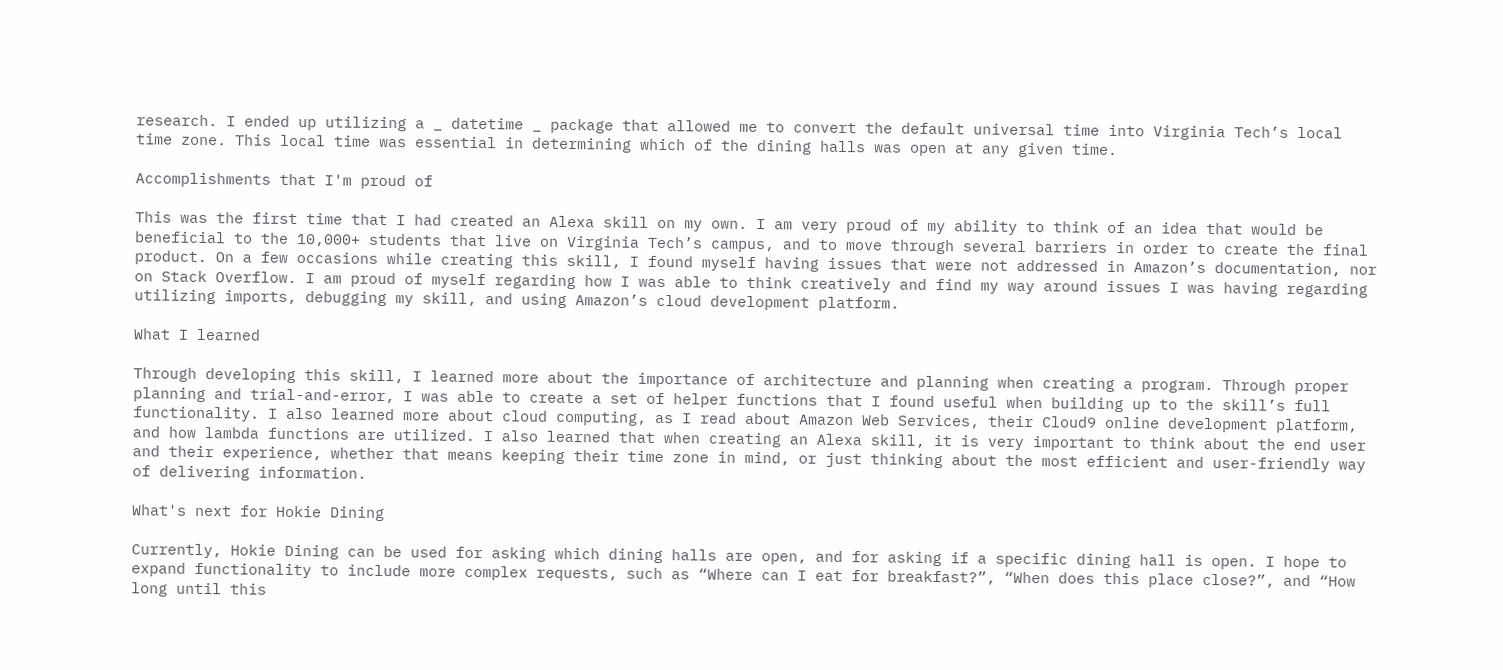research. I ended up utilizing a _ datetime _ package that allowed me to convert the default universal time into Virginia Tech’s local time zone. This local time was essential in determining which of the dining halls was open at any given time.

Accomplishments that I'm proud of

This was the first time that I had created an Alexa skill on my own. I am very proud of my ability to think of an idea that would be beneficial to the 10,000+ students that live on Virginia Tech’s campus, and to move through several barriers in order to create the final product. On a few occasions while creating this skill, I found myself having issues that were not addressed in Amazon’s documentation, nor on Stack Overflow. I am proud of myself regarding how I was able to think creatively and find my way around issues I was having regarding utilizing imports, debugging my skill, and using Amazon’s cloud development platform.

What I learned

Through developing this skill, I learned more about the importance of architecture and planning when creating a program. Through proper planning and trial-and-error, I was able to create a set of helper functions that I found useful when building up to the skill’s full functionality. I also learned more about cloud computing, as I read about Amazon Web Services, their Cloud9 online development platform, and how lambda functions are utilized. I also learned that when creating an Alexa skill, it is very important to think about the end user and their experience, whether that means keeping their time zone in mind, or just thinking about the most efficient and user-friendly way of delivering information.

What's next for Hokie Dining

Currently, Hokie Dining can be used for asking which dining halls are open, and for asking if a specific dining hall is open. I hope to expand functionality to include more complex requests, such as “Where can I eat for breakfast?”, “When does this place close?”, and “How long until this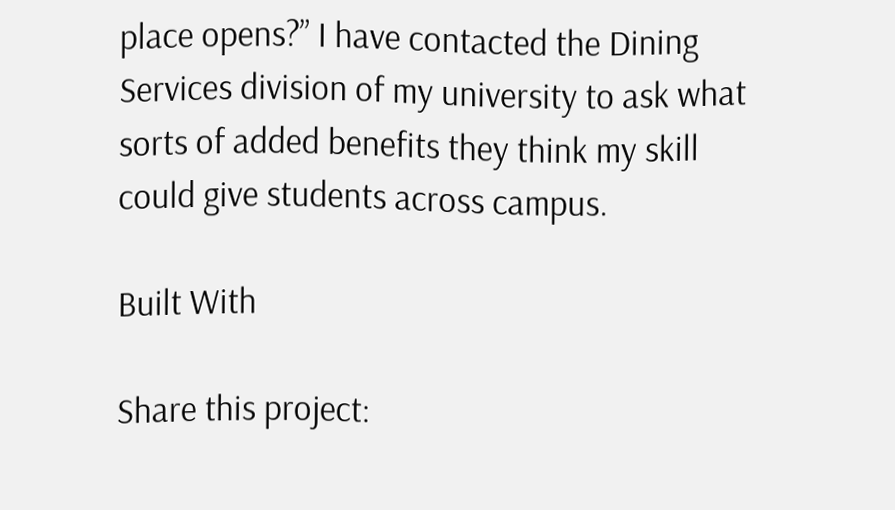place opens?” I have contacted the Dining Services division of my university to ask what sorts of added benefits they think my skill could give students across campus.

Built With

Share this project: